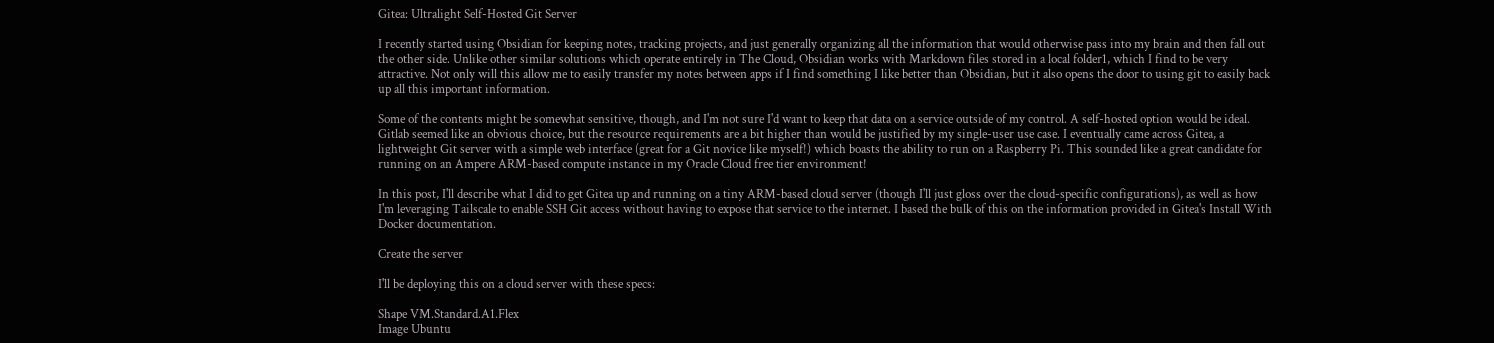Gitea: Ultralight Self-Hosted Git Server

I recently started using Obsidian for keeping notes, tracking projects, and just generally organizing all the information that would otherwise pass into my brain and then fall out the other side. Unlike other similar solutions which operate entirely in The Cloud, Obsidian works with Markdown files stored in a local folder1, which I find to be very attractive. Not only will this allow me to easily transfer my notes between apps if I find something I like better than Obsidian, but it also opens the door to using git to easily back up all this important information.

Some of the contents might be somewhat sensitive, though, and I'm not sure I'd want to keep that data on a service outside of my control. A self-hosted option would be ideal. Gitlab seemed like an obvious choice, but the resource requirements are a bit higher than would be justified by my single-user use case. I eventually came across Gitea, a lightweight Git server with a simple web interface (great for a Git novice like myself!) which boasts the ability to run on a Raspberry Pi. This sounded like a great candidate for running on an Ampere ARM-based compute instance in my Oracle Cloud free tier environment!

In this post, I'll describe what I did to get Gitea up and running on a tiny ARM-based cloud server (though I'll just gloss over the cloud-specific configurations), as well as how I'm leveraging Tailscale to enable SSH Git access without having to expose that service to the internet. I based the bulk of this on the information provided in Gitea's Install With Docker documentation.

Create the server

I'll be deploying this on a cloud server with these specs:

Shape VM.Standard.A1.Flex
Image Ubuntu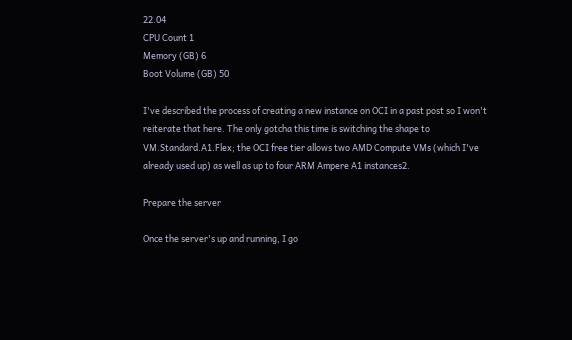22.04
CPU Count 1
Memory (GB) 6
Boot Volume (GB) 50

I've described the process of creating a new instance on OCI in a past post so I won't reiterate that here. The only gotcha this time is switching the shape to VM.Standard.A1.Flex; the OCI free tier allows two AMD Compute VMs (which I've already used up) as well as up to four ARM Ampere A1 instances2.

Prepare the server

Once the server's up and running, I go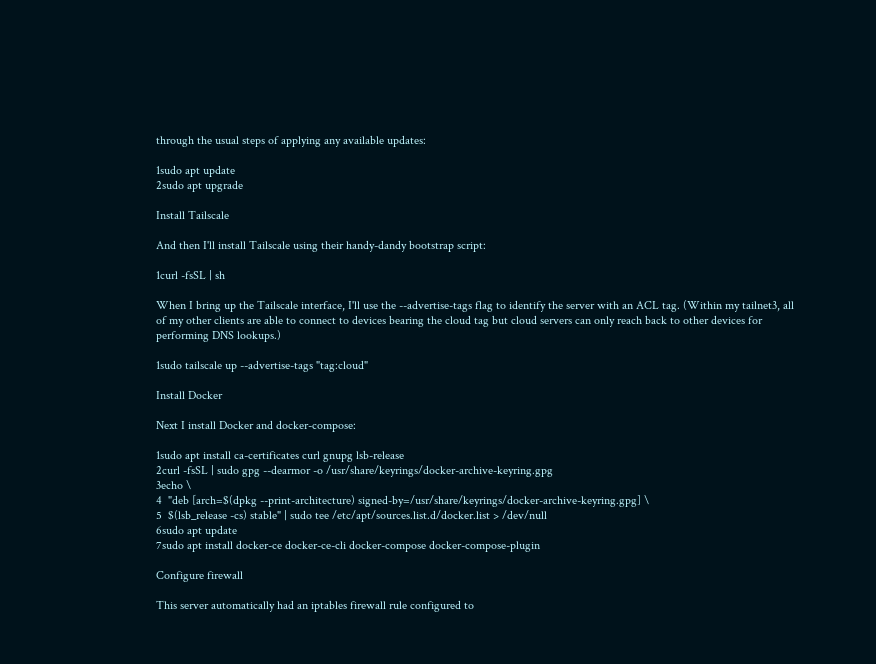through the usual steps of applying any available updates:

1sudo apt update
2sudo apt upgrade

Install Tailscale

And then I'll install Tailscale using their handy-dandy bootstrap script:

1curl -fsSL | sh

When I bring up the Tailscale interface, I'll use the --advertise-tags flag to identify the server with an ACL tag. (Within my tailnet3, all of my other clients are able to connect to devices bearing the cloud tag but cloud servers can only reach back to other devices for performing DNS lookups.)

1sudo tailscale up --advertise-tags "tag:cloud"

Install Docker

Next I install Docker and docker-compose:

1sudo apt install ca-certificates curl gnupg lsb-release
2curl -fsSL | sudo gpg --dearmor -o /usr/share/keyrings/docker-archive-keyring.gpg
3echo \
4  "deb [arch=$(dpkg --print-architecture) signed-by=/usr/share/keyrings/docker-archive-keyring.gpg] \
5  $(lsb_release -cs) stable" | sudo tee /etc/apt/sources.list.d/docker.list > /dev/null
6sudo apt update
7sudo apt install docker-ce docker-ce-cli docker-compose docker-compose-plugin

Configure firewall

This server automatically had an iptables firewall rule configured to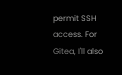permit SSH access. For Gitea, I'll also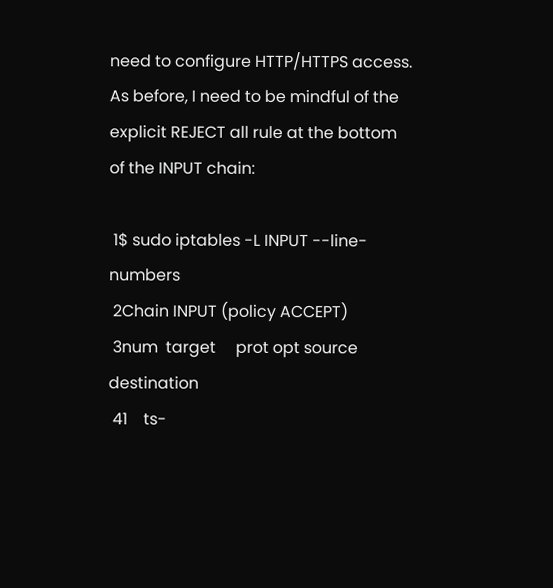need to configure HTTP/HTTPS access. As before, I need to be mindful of the explicit REJECT all rule at the bottom of the INPUT chain:

 1$ sudo iptables -L INPUT --line-numbers
 2Chain INPUT (policy ACCEPT)
 3num  target     prot opt source               destination
 41    ts-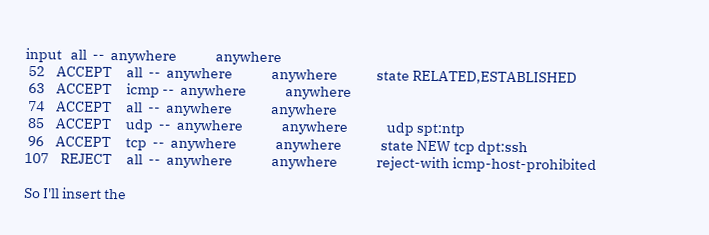input   all  --  anywhere             anywhere
 52    ACCEPT     all  --  anywhere             anywhere             state RELATED,ESTABLISHED
 63    ACCEPT     icmp --  anywhere             anywhere
 74    ACCEPT     all  --  anywhere             anywhere
 85    ACCEPT     udp  --  anywhere             anywhere             udp spt:ntp
 96    ACCEPT     tcp  --  anywhere             anywhere             state NEW tcp dpt:ssh
107    REJECT     all  --  anywhere             anywhere             reject-with icmp-host-prohibited

So I'll insert the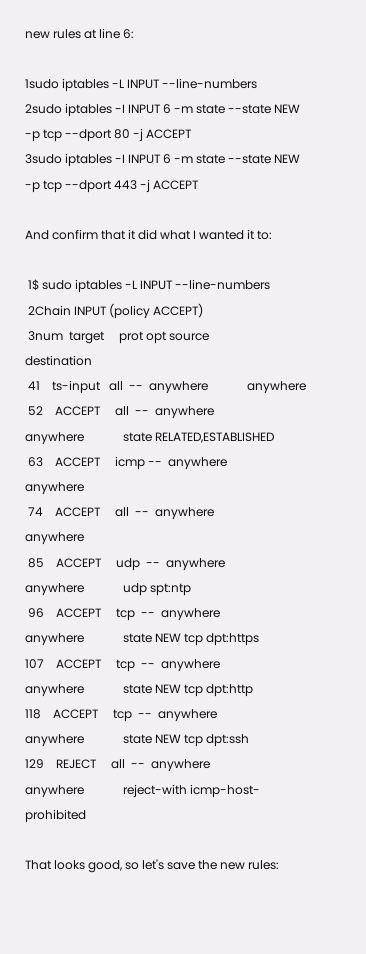new rules at line 6:

1sudo iptables -L INPUT --line-numbers
2sudo iptables -I INPUT 6 -m state --state NEW -p tcp --dport 80 -j ACCEPT
3sudo iptables -I INPUT 6 -m state --state NEW -p tcp --dport 443 -j ACCEPT

And confirm that it did what I wanted it to:

 1$ sudo iptables -L INPUT --line-numbers
 2Chain INPUT (policy ACCEPT)
 3num  target     prot opt source               destination
 41    ts-input   all  --  anywhere             anywhere
 52    ACCEPT     all  --  anywhere             anywhere             state RELATED,ESTABLISHED
 63    ACCEPT     icmp --  anywhere             anywhere
 74    ACCEPT     all  --  anywhere             anywhere
 85    ACCEPT     udp  --  anywhere             anywhere             udp spt:ntp
 96    ACCEPT     tcp  --  anywhere             anywhere             state NEW tcp dpt:https
107    ACCEPT     tcp  --  anywhere             anywhere             state NEW tcp dpt:http
118    ACCEPT     tcp  --  anywhere             anywhere             state NEW tcp dpt:ssh
129    REJECT     all  --  anywhere             anywhere             reject-with icmp-host-prohibited

That looks good, so let's save the new rules: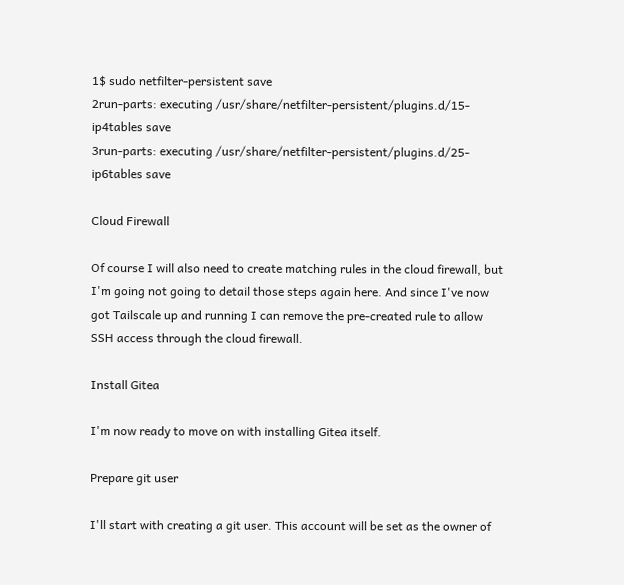1$ sudo netfilter-persistent save
2run-parts: executing /usr/share/netfilter-persistent/plugins.d/15-ip4tables save
3run-parts: executing /usr/share/netfilter-persistent/plugins.d/25-ip6tables save

Cloud Firewall

Of course I will also need to create matching rules in the cloud firewall, but I'm going not going to detail those steps again here. And since I've now got Tailscale up and running I can remove the pre-created rule to allow SSH access through the cloud firewall.

Install Gitea

I'm now ready to move on with installing Gitea itself.

Prepare git user

I'll start with creating a git user. This account will be set as the owner of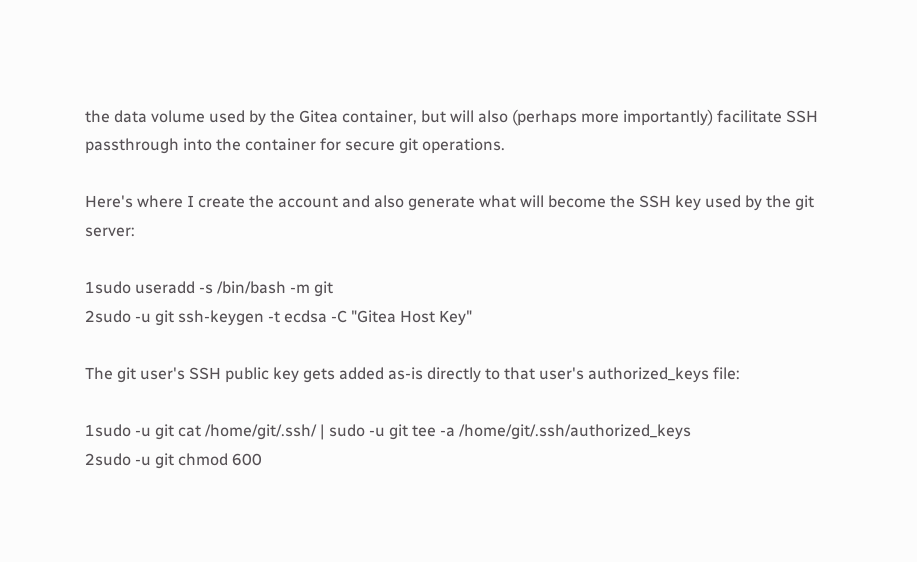the data volume used by the Gitea container, but will also (perhaps more importantly) facilitate SSH passthrough into the container for secure git operations.

Here's where I create the account and also generate what will become the SSH key used by the git server:

1sudo useradd -s /bin/bash -m git
2sudo -u git ssh-keygen -t ecdsa -C "Gitea Host Key"

The git user's SSH public key gets added as-is directly to that user's authorized_keys file:

1sudo -u git cat /home/git/.ssh/ | sudo -u git tee -a /home/git/.ssh/authorized_keys
2sudo -u git chmod 600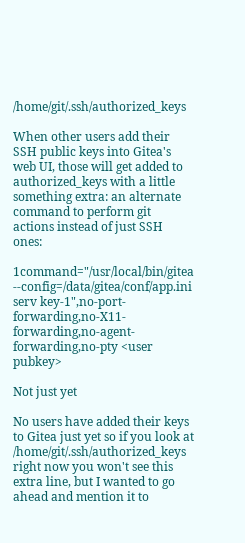/home/git/.ssh/authorized_keys

When other users add their SSH public keys into Gitea's web UI, those will get added to authorized_keys with a little something extra: an alternate command to perform git actions instead of just SSH ones:

1command="/usr/local/bin/gitea --config=/data/gitea/conf/app.ini serv key-1",no-port-forwarding,no-X11-forwarding,no-agent-forwarding,no-pty <user pubkey>

Not just yet

No users have added their keys to Gitea just yet so if you look at /home/git/.ssh/authorized_keys right now you won't see this extra line, but I wanted to go ahead and mention it to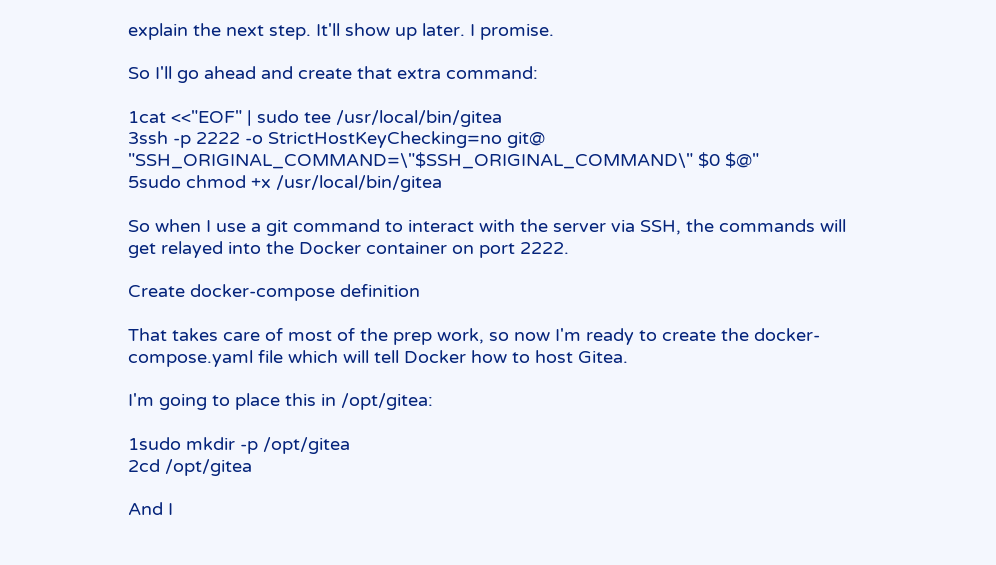explain the next step. It'll show up later. I promise.

So I'll go ahead and create that extra command:

1cat <<"EOF" | sudo tee /usr/local/bin/gitea
3ssh -p 2222 -o StrictHostKeyChecking=no git@ "SSH_ORIGINAL_COMMAND=\"$SSH_ORIGINAL_COMMAND\" $0 $@"
5sudo chmod +x /usr/local/bin/gitea

So when I use a git command to interact with the server via SSH, the commands will get relayed into the Docker container on port 2222.

Create docker-compose definition

That takes care of most of the prep work, so now I'm ready to create the docker-compose.yaml file which will tell Docker how to host Gitea.

I'm going to place this in /opt/gitea:

1sudo mkdir -p /opt/gitea
2cd /opt/gitea

And I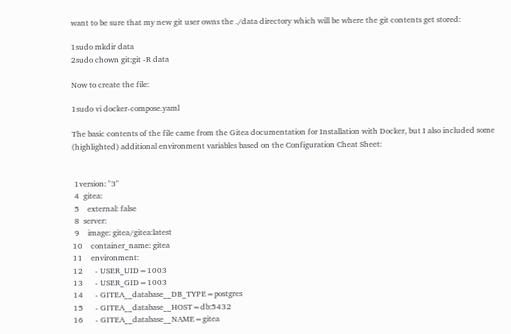want to be sure that my new git user owns the ./data directory which will be where the git contents get stored:

1sudo mkdir data
2sudo chown git:git -R data

Now to create the file:

1sudo vi docker-compose.yaml

The basic contents of the file came from the Gitea documentation for Installation with Docker, but I also included some (highlighted) additional environment variables based on the Configuration Cheat Sheet:


 1version: "3"
 4  gitea:
 5    external: false
 8  server:
 9    image: gitea/gitea:latest
10    container_name: gitea
11    environment:
12      - USER_UID=1003
13      - USER_GID=1003
14      - GITEA__database__DB_TYPE=postgres
15      - GITEA__database__HOST=db:5432
16      - GITEA__database__NAME=gitea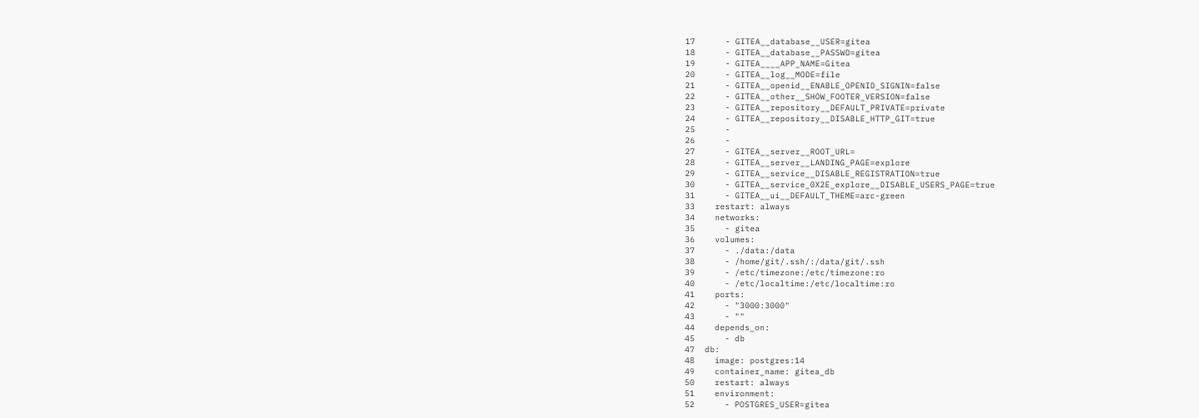17      - GITEA__database__USER=gitea
18      - GITEA__database__PASSWD=gitea
19      - GITEA____APP_NAME=Gitea
20      - GITEA__log__MODE=file
21      - GITEA__openid__ENABLE_OPENID_SIGNIN=false
22      - GITEA__other__SHOW_FOOTER_VERSION=false
23      - GITEA__repository__DEFAULT_PRIVATE=private
24      - GITEA__repository__DISABLE_HTTP_GIT=true
25      -
26      -
27      - GITEA__server__ROOT_URL=
28      - GITEA__server__LANDING_PAGE=explore
29      - GITEA__service__DISABLE_REGISTRATION=true
30      - GITEA__service_0X2E_explore__DISABLE_USERS_PAGE=true
31      - GITEA__ui__DEFAULT_THEME=arc-green
33    restart: always
34    networks:
35      - gitea
36    volumes:
37      - ./data:/data
38      - /home/git/.ssh/:/data/git/.ssh
39      - /etc/timezone:/etc/timezone:ro
40      - /etc/localtime:/etc/localtime:ro
41    ports:
42      - "3000:3000"
43      - ""
44    depends_on:
45      - db
47  db:
48    image: postgres:14
49    container_name: gitea_db
50    restart: always
51    environment:
52      - POSTGRES_USER=gitea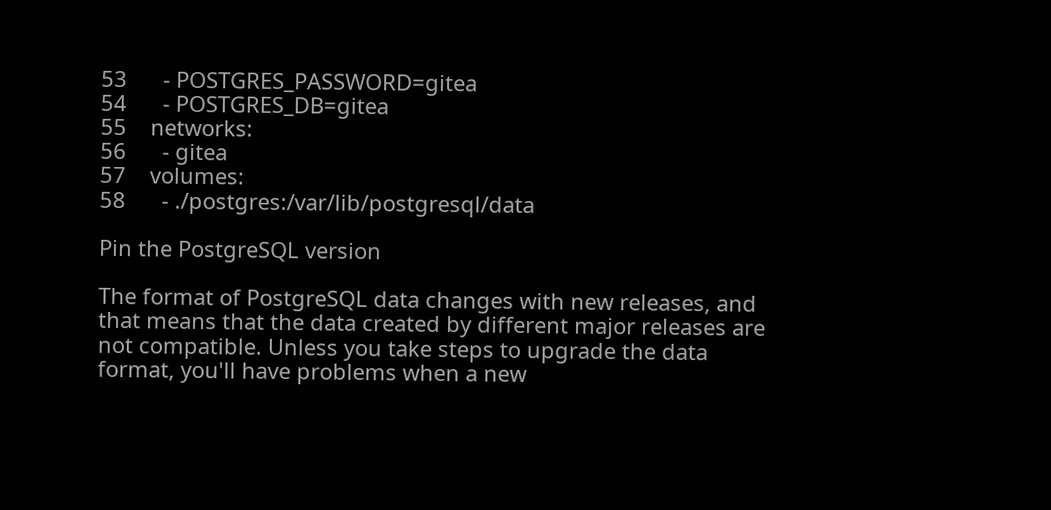53      - POSTGRES_PASSWORD=gitea
54      - POSTGRES_DB=gitea
55    networks:
56      - gitea
57    volumes:
58      - ./postgres:/var/lib/postgresql/data

Pin the PostgreSQL version

The format of PostgreSQL data changes with new releases, and that means that the data created by different major releases are not compatible. Unless you take steps to upgrade the data format, you'll have problems when a new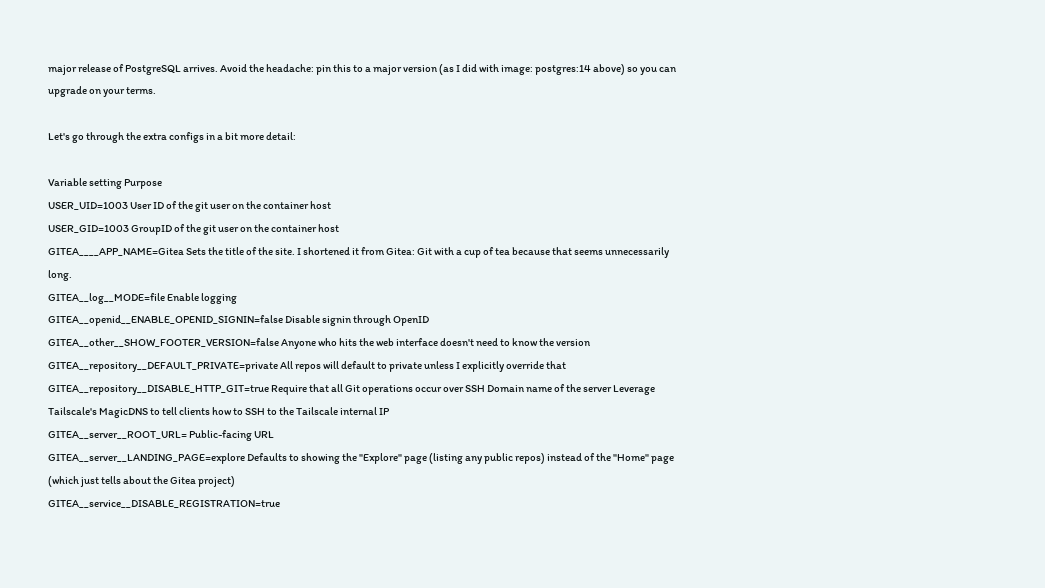major release of PostgreSQL arrives. Avoid the headache: pin this to a major version (as I did with image: postgres:14 above) so you can upgrade on your terms.

Let's go through the extra configs in a bit more detail:

Variable setting Purpose
USER_UID=1003 User ID of the git user on the container host
USER_GID=1003 GroupID of the git user on the container host
GITEA____APP_NAME=Gitea Sets the title of the site. I shortened it from Gitea: Git with a cup of tea because that seems unnecessarily long.
GITEA__log__MODE=file Enable logging
GITEA__openid__ENABLE_OPENID_SIGNIN=false Disable signin through OpenID
GITEA__other__SHOW_FOOTER_VERSION=false Anyone who hits the web interface doesn't need to know the version
GITEA__repository__DEFAULT_PRIVATE=private All repos will default to private unless I explicitly override that
GITEA__repository__DISABLE_HTTP_GIT=true Require that all Git operations occur over SSH Domain name of the server Leverage Tailscale's MagicDNS to tell clients how to SSH to the Tailscale internal IP
GITEA__server__ROOT_URL= Public-facing URL
GITEA__server__LANDING_PAGE=explore Defaults to showing the "Explore" page (listing any public repos) instead of the "Home" page (which just tells about the Gitea project)
GITEA__service__DISABLE_REGISTRATION=true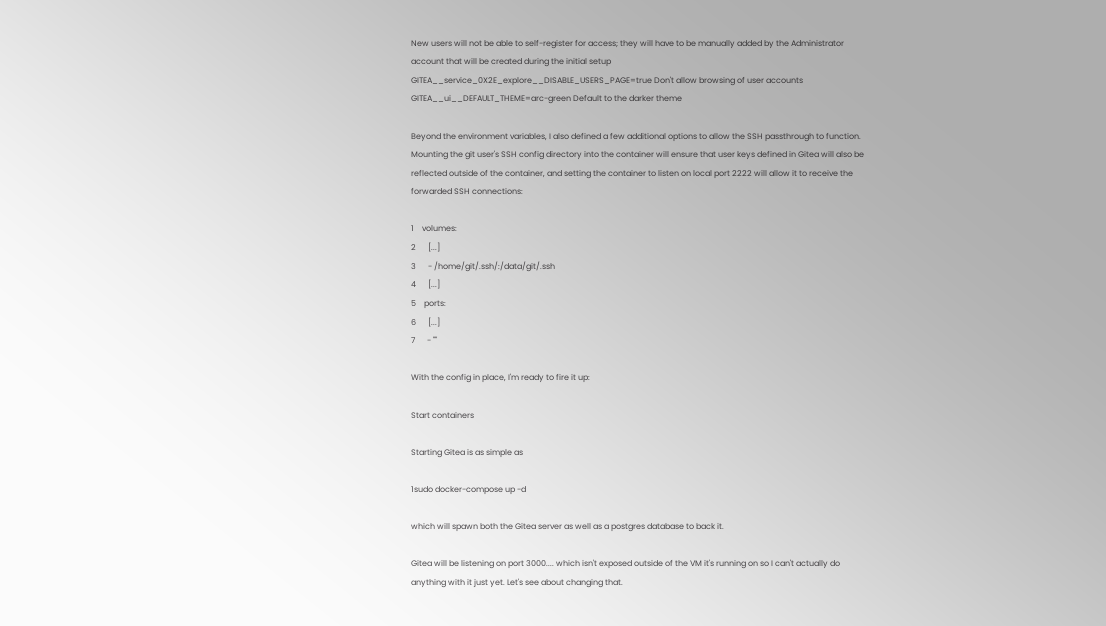New users will not be able to self-register for access; they will have to be manually added by the Administrator account that will be created during the initial setup
GITEA__service_0X2E_explore__DISABLE_USERS_PAGE=true Don't allow browsing of user accounts
GITEA__ui__DEFAULT_THEME=arc-green Default to the darker theme

Beyond the environment variables, I also defined a few additional options to allow the SSH passthrough to function. Mounting the git user's SSH config directory into the container will ensure that user keys defined in Gitea will also be reflected outside of the container, and setting the container to listen on local port 2222 will allow it to receive the forwarded SSH connections:

1    volumes:
2      [...]
3      - /home/git/.ssh/:/data/git/.ssh
4      [...]
5    ports:
6      [...]
7      - ""

With the config in place, I'm ready to fire it up:

Start containers

Starting Gitea is as simple as

1sudo docker-compose up -d

which will spawn both the Gitea server as well as a postgres database to back it.

Gitea will be listening on port 3000.... which isn't exposed outside of the VM it's running on so I can't actually do anything with it just yet. Let's see about changing that.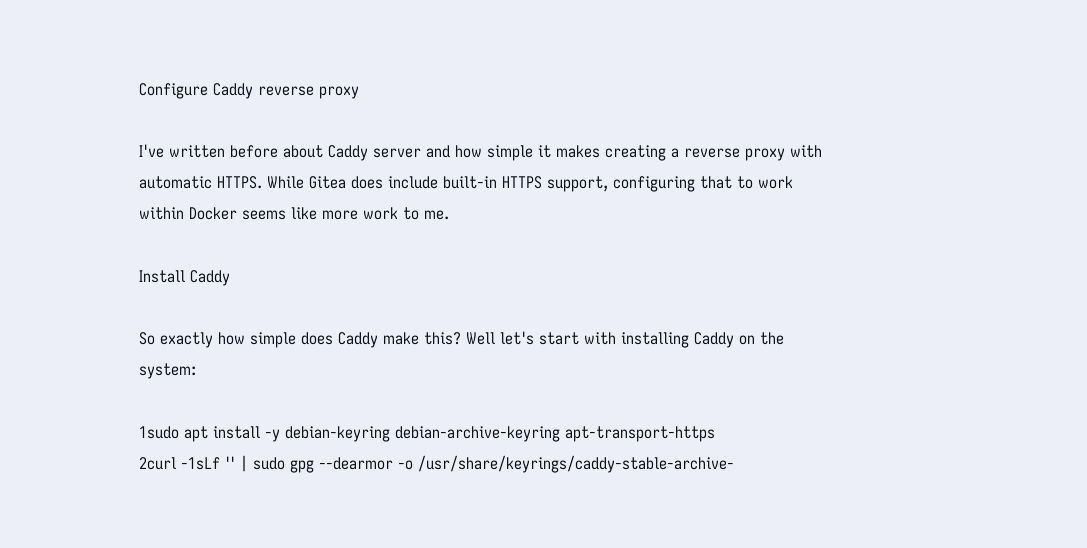Configure Caddy reverse proxy

I've written before about Caddy server and how simple it makes creating a reverse proxy with automatic HTTPS. While Gitea does include built-in HTTPS support, configuring that to work within Docker seems like more work to me.

Install Caddy

So exactly how simple does Caddy make this? Well let's start with installing Caddy on the system:

1sudo apt install -y debian-keyring debian-archive-keyring apt-transport-https
2curl -1sLf '' | sudo gpg --dearmor -o /usr/share/keyrings/caddy-stable-archive-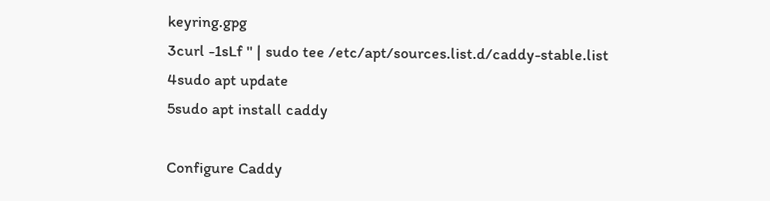keyring.gpg
3curl -1sLf '' | sudo tee /etc/apt/sources.list.d/caddy-stable.list
4sudo apt update
5sudo apt install caddy

Configure Caddy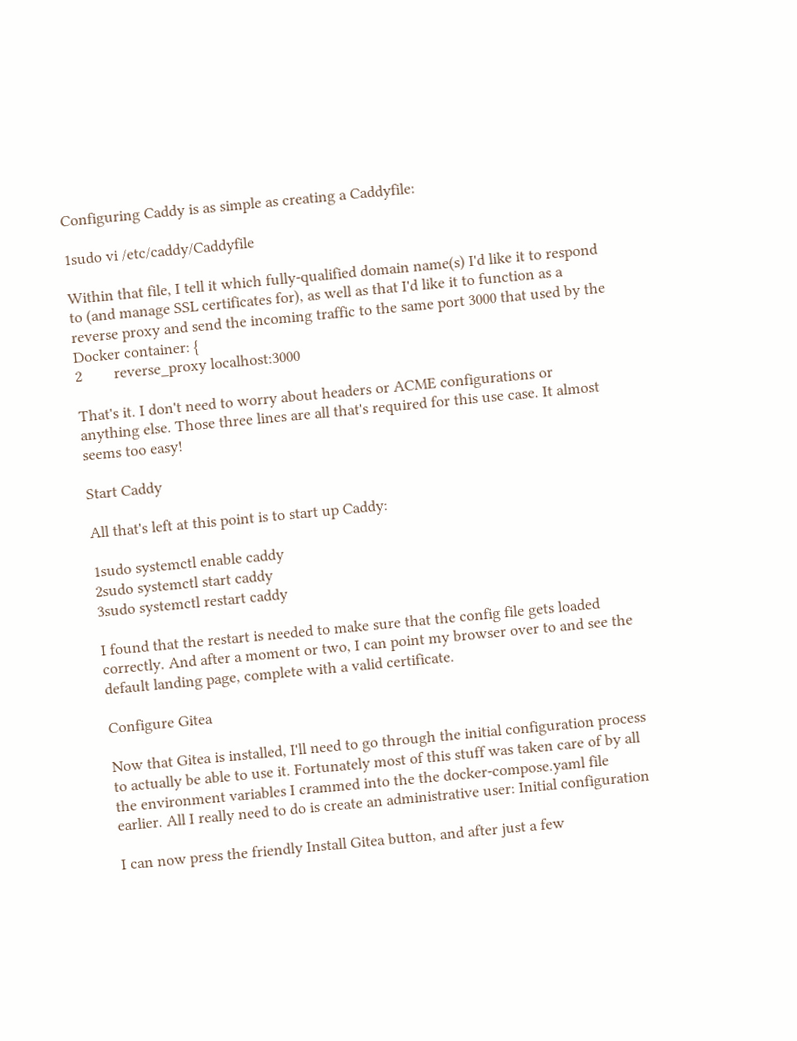Configuring Caddy is as simple as creating a Caddyfile:

1sudo vi /etc/caddy/Caddyfile

Within that file, I tell it which fully-qualified domain name(s) I'd like it to respond to (and manage SSL certificates for), as well as that I'd like it to function as a reverse proxy and send the incoming traffic to the same port 3000 that used by the Docker container: {
2        reverse_proxy localhost:3000

That's it. I don't need to worry about headers or ACME configurations or anything else. Those three lines are all that's required for this use case. It almost seems too easy!

Start Caddy

All that's left at this point is to start up Caddy:

1sudo systemctl enable caddy
2sudo systemctl start caddy
3sudo systemctl restart caddy

I found that the restart is needed to make sure that the config file gets loaded correctly. And after a moment or two, I can point my browser over to and see the default landing page, complete with a valid certificate.

Configure Gitea

Now that Gitea is installed, I'll need to go through the initial configuration process to actually be able to use it. Fortunately most of this stuff was taken care of by all the environment variables I crammed into the the docker-compose.yaml file earlier. All I really need to do is create an administrative user: Initial configuration

I can now press the friendly Install Gitea button, and after just a few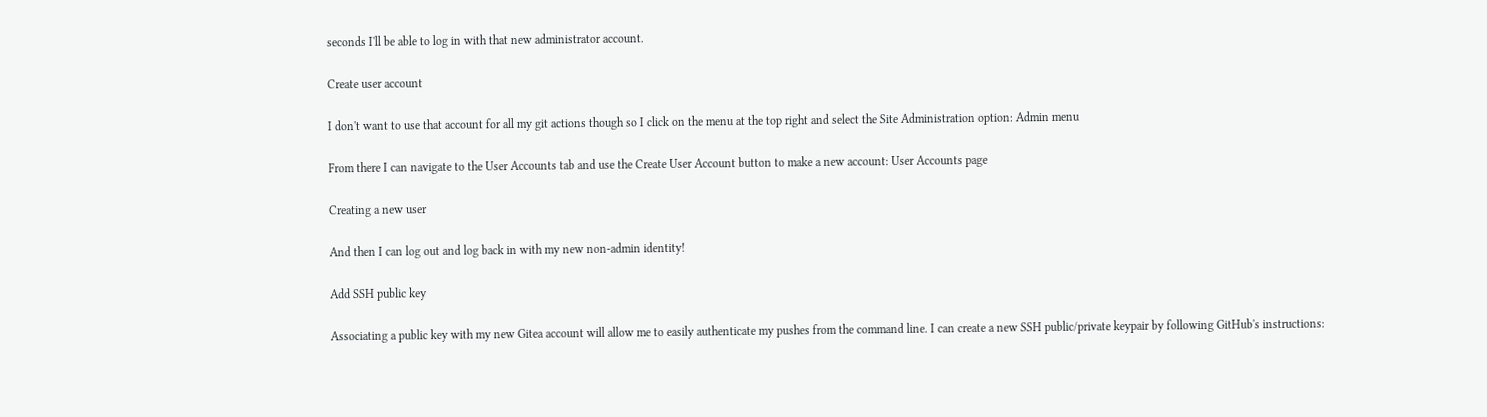seconds I'll be able to log in with that new administrator account.

Create user account

I don't want to use that account for all my git actions though so I click on the menu at the top right and select the Site Administration option: Admin menu

From there I can navigate to the User Accounts tab and use the Create User Account button to make a new account: User Accounts page

Creating a new user

And then I can log out and log back in with my new non-admin identity!

Add SSH public key

Associating a public key with my new Gitea account will allow me to easily authenticate my pushes from the command line. I can create a new SSH public/private keypair by following GitHub's instructions: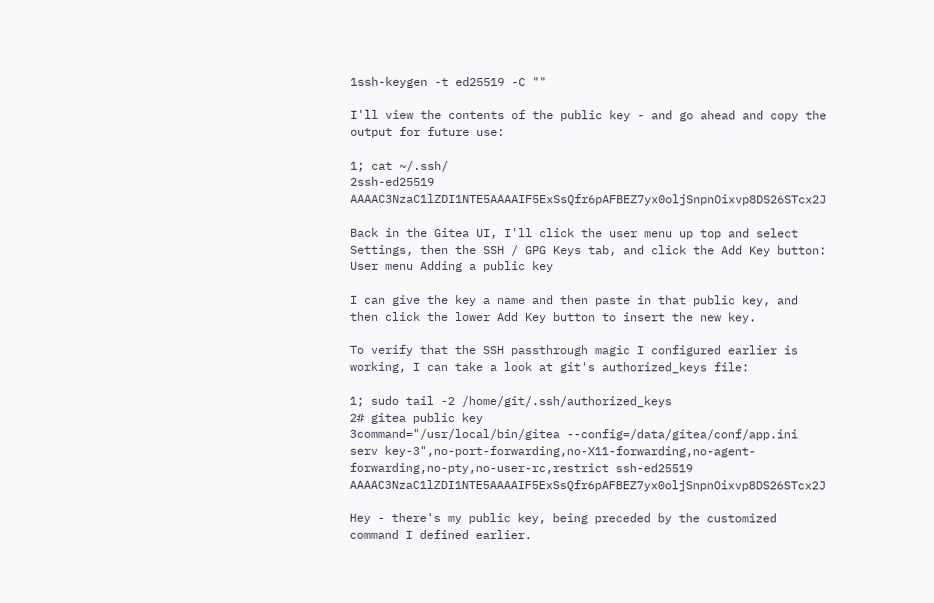1ssh-keygen -t ed25519 -C ""

I'll view the contents of the public key - and go ahead and copy the output for future use:

1; cat ~/.ssh/
2ssh-ed25519 AAAAC3NzaC1lZDI1NTE5AAAAIF5ExSsQfr6pAFBEZ7yx0oljSnpnOixvp8DS26STcx2J

Back in the Gitea UI, I'll click the user menu up top and select Settings, then the SSH / GPG Keys tab, and click the Add Key button: User menu Adding a public key

I can give the key a name and then paste in that public key, and then click the lower Add Key button to insert the new key.

To verify that the SSH passthrough magic I configured earlier is working, I can take a look at git's authorized_keys file:

1; sudo tail -2 /home/git/.ssh/authorized_keys
2# gitea public key
3command="/usr/local/bin/gitea --config=/data/gitea/conf/app.ini serv key-3",no-port-forwarding,no-X11-forwarding,no-agent-forwarding,no-pty,no-user-rc,restrict ssh-ed25519 AAAAC3NzaC1lZDI1NTE5AAAAIF5ExSsQfr6pAFBEZ7yx0oljSnpnOixvp8DS26STcx2J

Hey - there's my public key, being preceded by the customized command I defined earlier.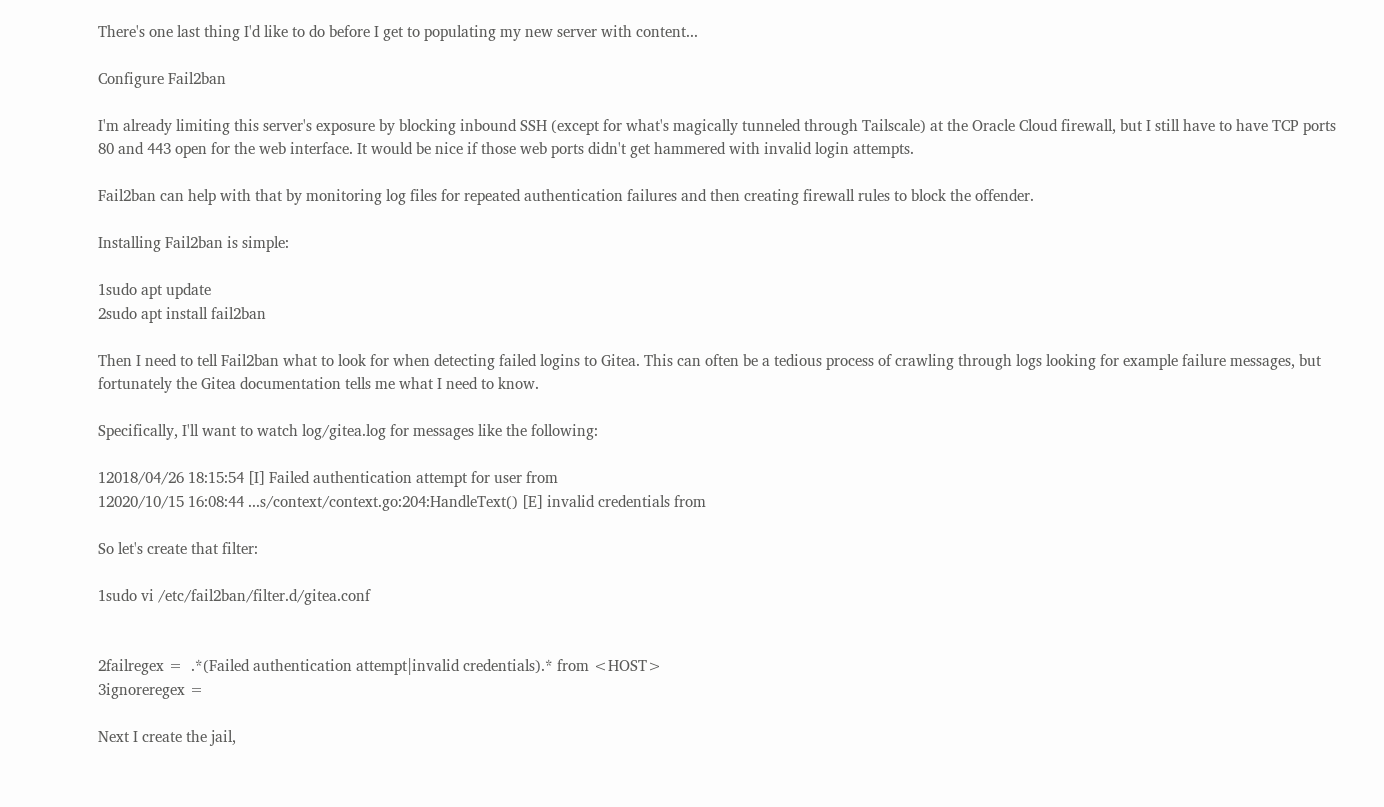There's one last thing I'd like to do before I get to populating my new server with content...

Configure Fail2ban

I'm already limiting this server's exposure by blocking inbound SSH (except for what's magically tunneled through Tailscale) at the Oracle Cloud firewall, but I still have to have TCP ports 80 and 443 open for the web interface. It would be nice if those web ports didn't get hammered with invalid login attempts.

Fail2ban can help with that by monitoring log files for repeated authentication failures and then creating firewall rules to block the offender.

Installing Fail2ban is simple:

1sudo apt update
2sudo apt install fail2ban

Then I need to tell Fail2ban what to look for when detecting failed logins to Gitea. This can often be a tedious process of crawling through logs looking for example failure messages, but fortunately the Gitea documentation tells me what I need to know.

Specifically, I'll want to watch log/gitea.log for messages like the following:

12018/04/26 18:15:54 [I] Failed authentication attempt for user from
12020/10/15 16:08:44 ...s/context/context.go:204:HandleText() [E] invalid credentials from

So let's create that filter:

1sudo vi /etc/fail2ban/filter.d/gitea.conf


2failregex =  .*(Failed authentication attempt|invalid credentials).* from <HOST>
3ignoreregex =

Next I create the jail,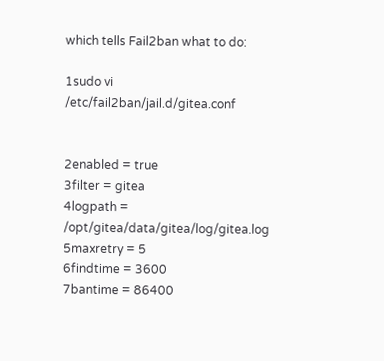which tells Fail2ban what to do:

1sudo vi /etc/fail2ban/jail.d/gitea.conf


2enabled = true
3filter = gitea
4logpath = /opt/gitea/data/gitea/log/gitea.log
5maxretry = 5
6findtime = 3600
7bantime = 86400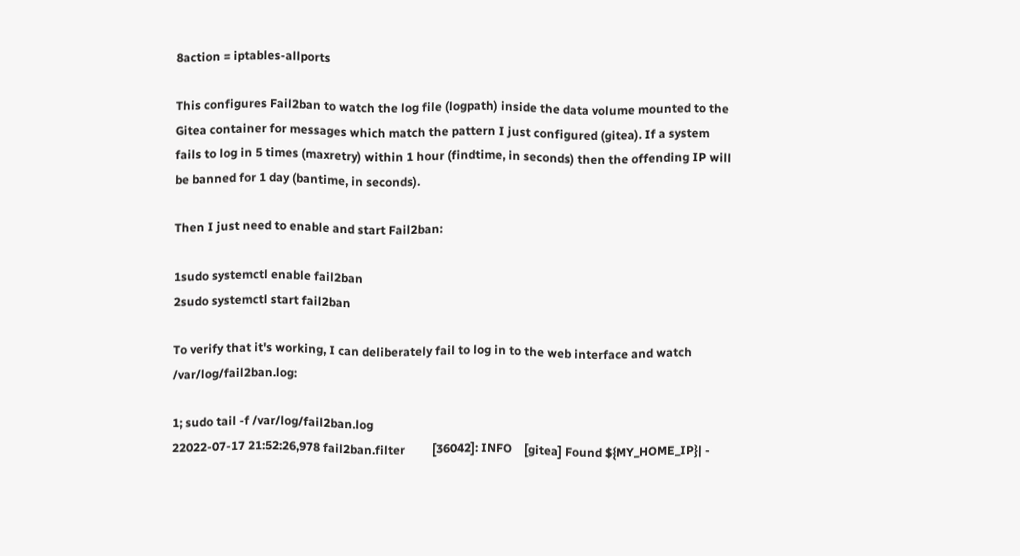8action = iptables-allports

This configures Fail2ban to watch the log file (logpath) inside the data volume mounted to the Gitea container for messages which match the pattern I just configured (gitea). If a system fails to log in 5 times (maxretry) within 1 hour (findtime, in seconds) then the offending IP will be banned for 1 day (bantime, in seconds).

Then I just need to enable and start Fail2ban:

1sudo systemctl enable fail2ban
2sudo systemctl start fail2ban

To verify that it's working, I can deliberately fail to log in to the web interface and watch /var/log/fail2ban.log:

1; sudo tail -f /var/log/fail2ban.log
22022-07-17 21:52:26,978 fail2ban.filter         [36042]: INFO    [gitea] Found ${MY_HOME_IP}| -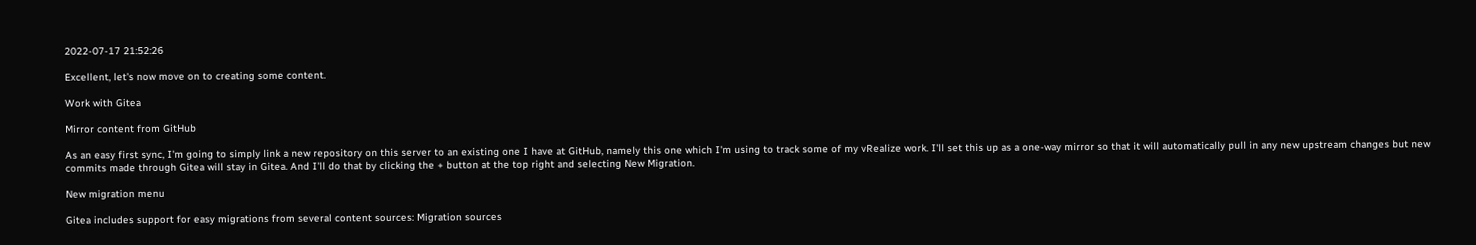2022-07-17 21:52:26

Excellent, let's now move on to creating some content.

Work with Gitea

Mirror content from GitHub

As an easy first sync, I'm going to simply link a new repository on this server to an existing one I have at GitHub, namely this one which I'm using to track some of my vRealize work. I'll set this up as a one-way mirror so that it will automatically pull in any new upstream changes but new commits made through Gitea will stay in Gitea. And I'll do that by clicking the + button at the top right and selecting New Migration.

New migration menu

Gitea includes support for easy migrations from several content sources: Migration sources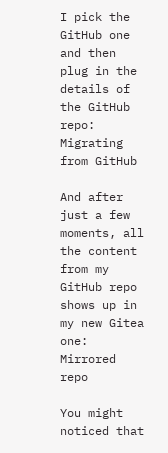I pick the GitHub one and then plug in the details of the GitHub repo: Migrating from GitHub

And after just a few moments, all the content from my GitHub repo shows up in my new Gitea one: Mirrored repo

You might noticed that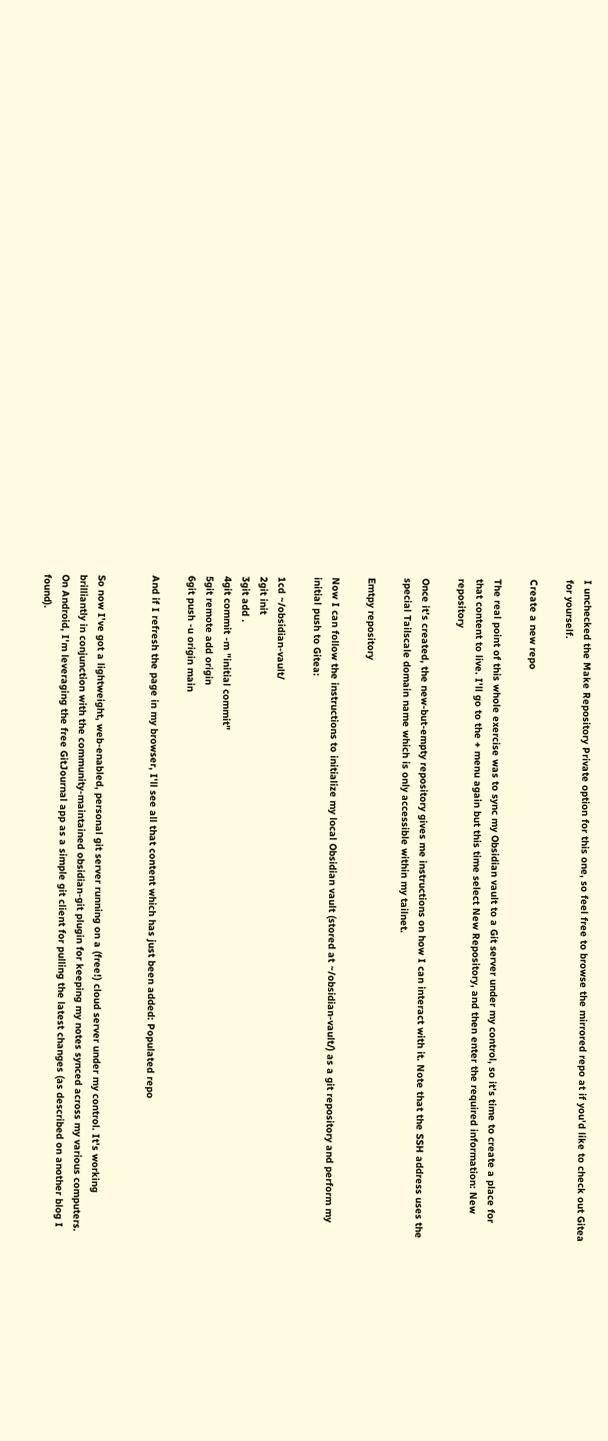I unchecked the Make Repository Private option for this one, so feel free to browse the mirrored repo at if you'd like to check out Gitea for yourself.

Create a new repo

The real point of this whole exercise was to sync my Obsidian vault to a Git server under my control, so it's time to create a place for that content to live. I'll go to the + menu again but this time select New Repository, and then enter the required information: New repository

Once it's created, the new-but-empty repository gives me instructions on how I can interact with it. Note that the SSH address uses the special Tailscale domain name which is only accessible within my tailnet.

Emtpy repository

Now I can follow the instructions to initialize my local Obsidian vault (stored at ~/obsidian-vault/) as a git repository and perform my initial push to Gitea:

1cd ~/obsidian-vault/
2git init
3git add .
4git commit -m "initial commit"
5git remote add origin
6git push -u origin main

And if I refresh the page in my browser, I'll see all that content which has just been added: Populated repo


So now I've got a lightweight, web-enabled, personal git server running on a (free!) cloud server under my control. It's working brilliantly in conjunction with the community-maintained obsidian-git plugin for keeping my notes synced across my various computers. On Android, I'm leveraging the free GitJournal app as a simple git client for pulling the latest changes (as described on another blog I found).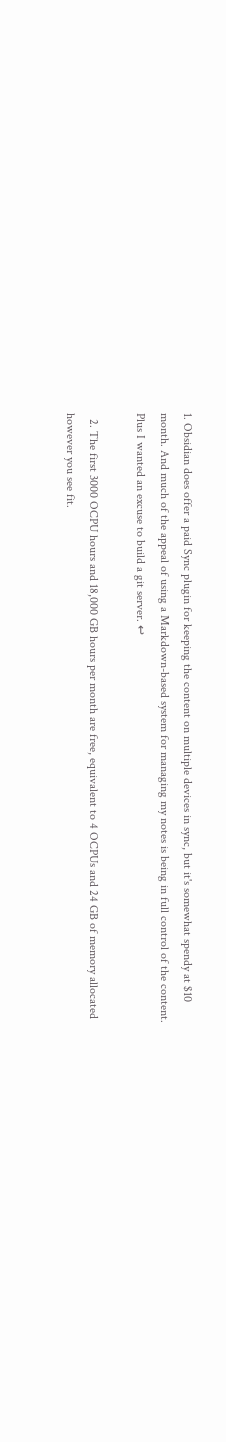1. Obsidian does offer a paid Sync plugin for keeping the content on multiple devices in sync, but it's somewhat spendy at $10 month. And much of the appeal of using a Markdown-based system for managing my notes is being in full control of the content. Plus I wanted an excuse to build a git server. ↩

  2. The first 3000 OCPU hours and 18,000 GB hours per month are free, equivalent to 4 OCPUs and 24 GB of memory allocated however you see fit.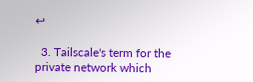↩

  3. Tailscale's term for the private network which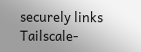securely links Tailscale-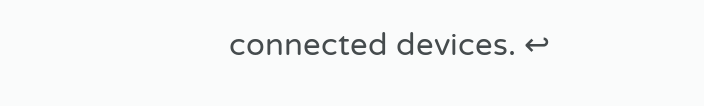connected devices. ↩